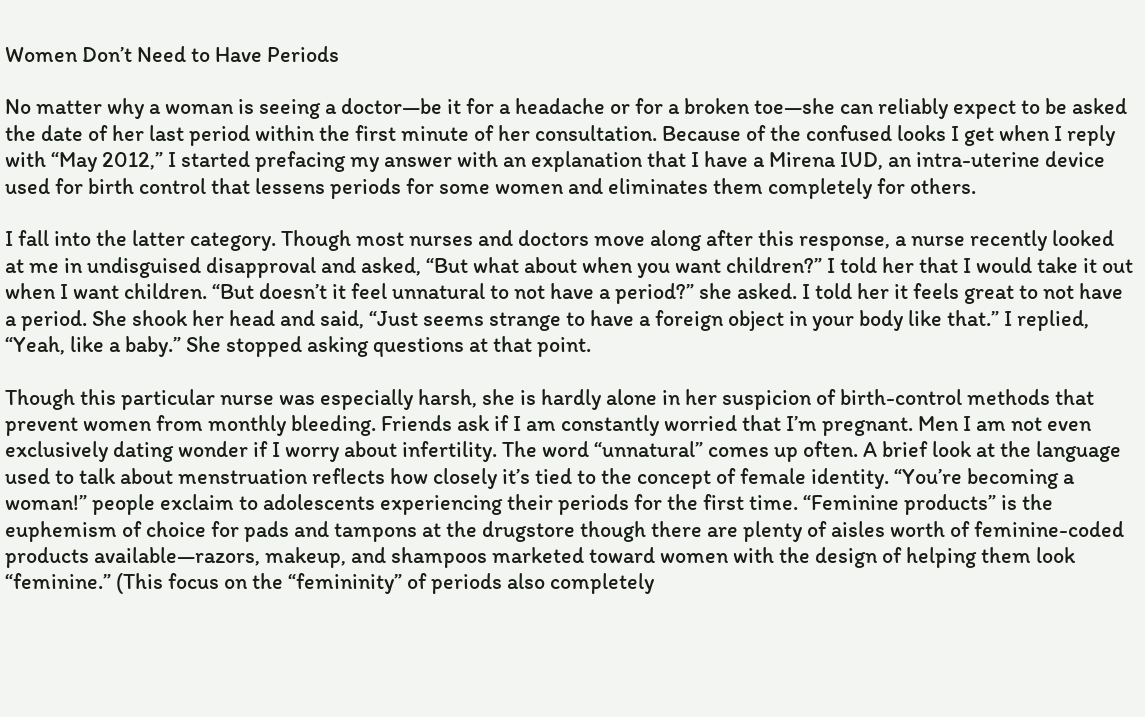Women Don’t Need to Have Periods

No matter why a woman is seeing a doctor—be it for a headache or for a broken toe—she can reliably expect to be asked the date of her last period within the first minute of her consultation. Because of the confused looks I get when I reply with “May 2012,” I started prefacing my answer with an explanation that I have a Mirena IUD, an intra-uterine device used for birth control that lessens periods for some women and eliminates them completely for others.

I fall into the latter category. Though most nurses and doctors move along after this response, a nurse recently looked at me in undisguised disapproval and asked, “But what about when you want children?” I told her that I would take it out when I want children. “But doesn’t it feel unnatural to not have a period?” she asked. I told her it feels great to not have a period. She shook her head and said, “Just seems strange to have a foreign object in your body like that.” I replied, “Yeah, like a baby.” She stopped asking questions at that point.

Though this particular nurse was especially harsh, she is hardly alone in her suspicion of birth-control methods that prevent women from monthly bleeding. Friends ask if I am constantly worried that I’m pregnant. Men I am not even exclusively dating wonder if I worry about infertility. The word “unnatural” comes up often. A brief look at the language used to talk about menstruation reflects how closely it’s tied to the concept of female identity. “You’re becoming a woman!” people exclaim to adolescents experiencing their periods for the first time. “Feminine products” is the euphemism of choice for pads and tampons at the drugstore though there are plenty of aisles worth of feminine-coded products available—razors, makeup, and shampoos marketed toward women with the design of helping them look “feminine.” (This focus on the “femininity” of periods also completely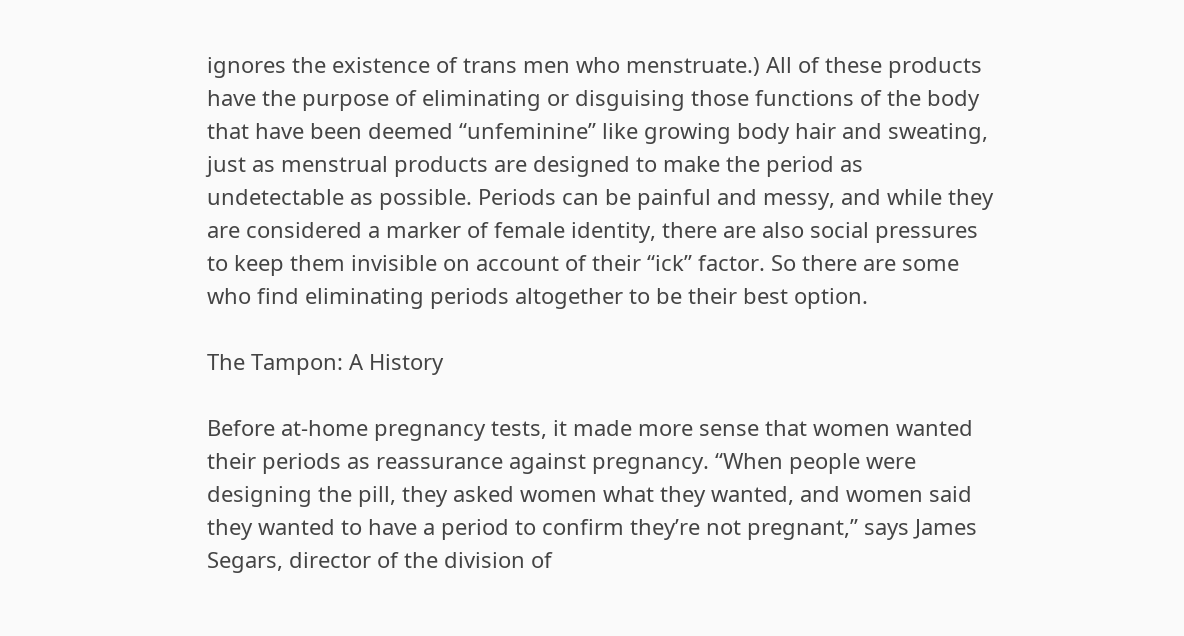ignores the existence of trans men who menstruate.) All of these products have the purpose of eliminating or disguising those functions of the body that have been deemed “unfeminine” like growing body hair and sweating, just as menstrual products are designed to make the period as undetectable as possible. Periods can be painful and messy, and while they are considered a marker of female identity, there are also social pressures to keep them invisible on account of their “ick” factor. So there are some who find eliminating periods altogether to be their best option.

The Tampon: A History

Before at-home pregnancy tests, it made more sense that women wanted their periods as reassurance against pregnancy. “When people were designing the pill, they asked women what they wanted, and women said they wanted to have a period to confirm they’re not pregnant,” says James Segars, director of the division of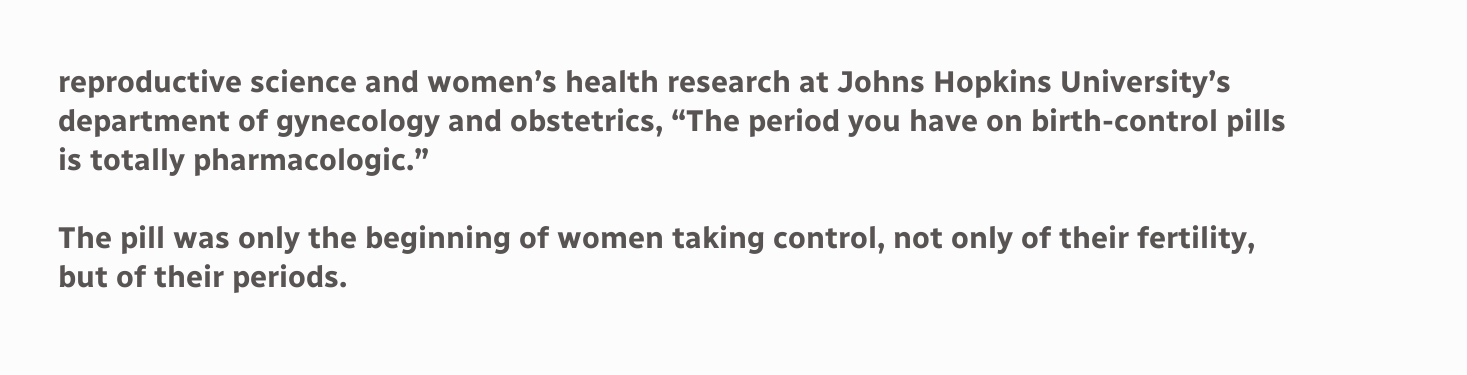reproductive science and women’s health research at Johns Hopkins University’s department of gynecology and obstetrics, “The period you have on birth-control pills is totally pharmacologic.”

The pill was only the beginning of women taking control, not only of their fertility, but of their periods.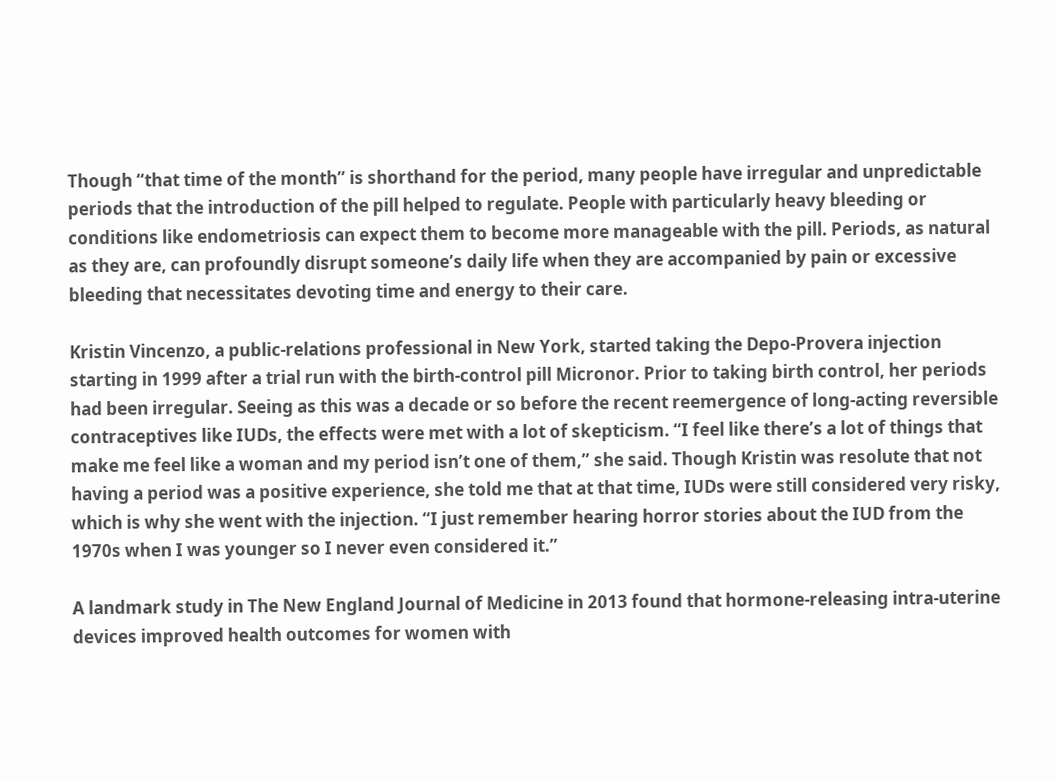Though “that time of the month” is shorthand for the period, many people have irregular and unpredictable periods that the introduction of the pill helped to regulate. People with particularly heavy bleeding or conditions like endometriosis can expect them to become more manageable with the pill. Periods, as natural as they are, can profoundly disrupt someone’s daily life when they are accompanied by pain or excessive bleeding that necessitates devoting time and energy to their care.

Kristin Vincenzo, a public-relations professional in New York, started taking the Depo-Provera injection starting in 1999 after a trial run with the birth-control pill Micronor. Prior to taking birth control, her periods had been irregular. Seeing as this was a decade or so before the recent reemergence of long-acting reversible contraceptives like IUDs, the effects were met with a lot of skepticism. “I feel like there’s a lot of things that make me feel like a woman and my period isn’t one of them,” she said. Though Kristin was resolute that not having a period was a positive experience, she told me that at that time, IUDs were still considered very risky, which is why she went with the injection. “I just remember hearing horror stories about the IUD from the 1970s when I was younger so I never even considered it.”

A landmark study in The New England Journal of Medicine in 2013 found that hormone-releasing intra-uterine devices improved health outcomes for women with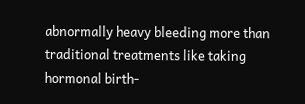abnormally heavy bleeding more than traditional treatments like taking hormonal birth-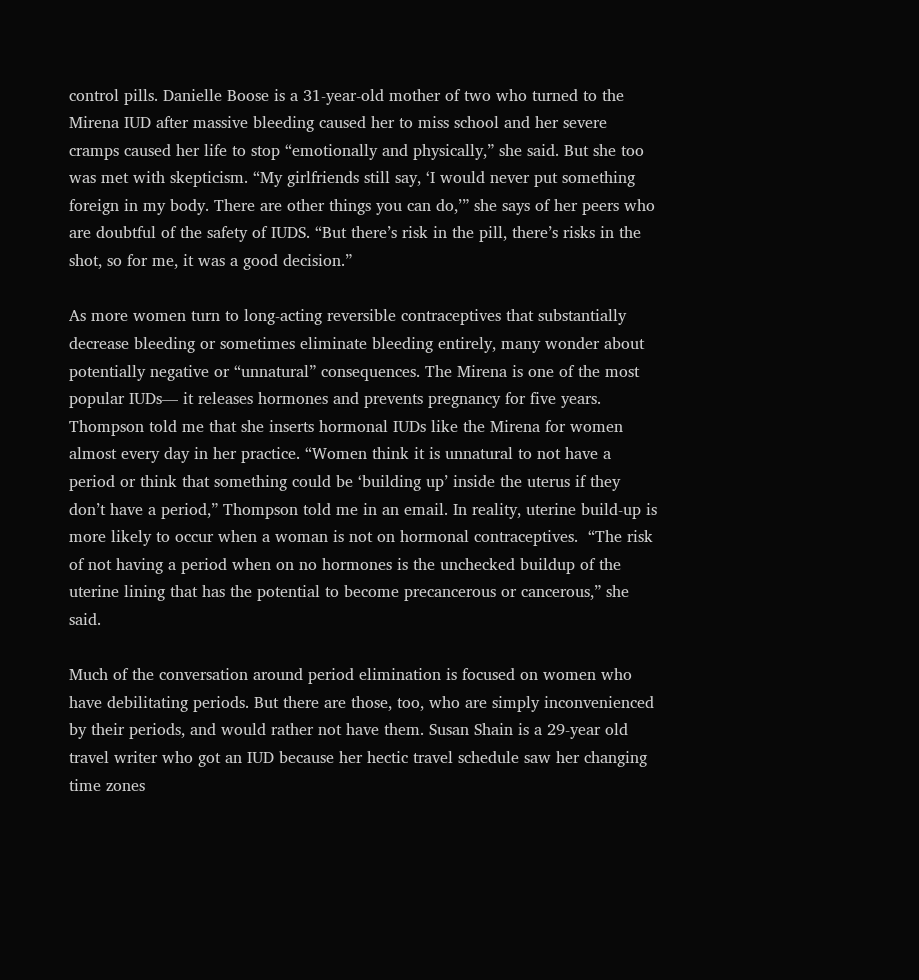control pills. Danielle Boose is a 31-year-old mother of two who turned to the Mirena IUD after massive bleeding caused her to miss school and her severe cramps caused her life to stop “emotionally and physically,” she said. But she too was met with skepticism. “My girlfriends still say, ‘I would never put something foreign in my body. There are other things you can do,’” she says of her peers who are doubtful of the safety of IUDS. “But there’s risk in the pill, there’s risks in the shot, so for me, it was a good decision.”

As more women turn to long-acting reversible contraceptives that substantially decrease bleeding or sometimes eliminate bleeding entirely, many wonder about potentially negative or “unnatural” consequences. The Mirena is one of the most popular IUDs— it releases hormones and prevents pregnancy for five years. Thompson told me that she inserts hormonal IUDs like the Mirena for women almost every day in her practice. “Women think it is unnatural to not have a period or think that something could be ‘building up’ inside the uterus if they don’t have a period,” Thompson told me in an email. In reality, uterine build-up is more likely to occur when a woman is not on hormonal contraceptives.  “The risk of not having a period when on no hormones is the unchecked buildup of the uterine lining that has the potential to become precancerous or cancerous,” she said.

Much of the conversation around period elimination is focused on women who have debilitating periods. But there are those, too, who are simply inconvenienced by their periods, and would rather not have them. Susan Shain is a 29-year old travel writer who got an IUD because her hectic travel schedule saw her changing time zones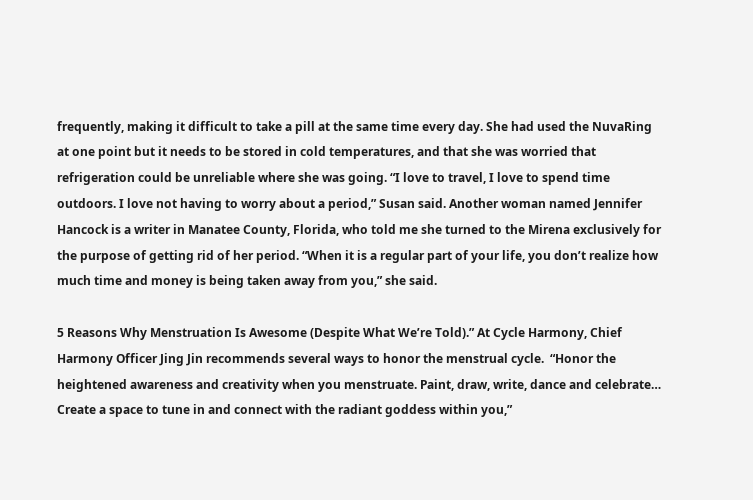frequently, making it difficult to take a pill at the same time every day. She had used the NuvaRing at one point but it needs to be stored in cold temperatures, and that she was worried that refrigeration could be unreliable where she was going. “I love to travel, I love to spend time outdoors. I love not having to worry about a period,” Susan said. Another woman named Jennifer Hancock is a writer in Manatee County, Florida, who told me she turned to the Mirena exclusively for the purpose of getting rid of her period. “When it is a regular part of your life, you don’t realize how much time and money is being taken away from you,” she said.

5 Reasons Why Menstruation Is Awesome (Despite What We’re Told).” At Cycle Harmony, Chief Harmony Officer Jing Jin recommends several ways to honor the menstrual cycle.  “Honor the heightened awareness and creativity when you menstruate. Paint, draw, write, dance and celebrate… Create a space to tune in and connect with the radiant goddess within you,”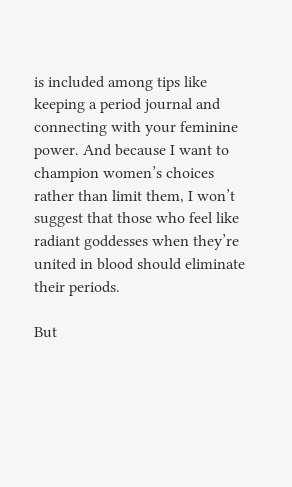is included among tips like keeping a period journal and connecting with your feminine power. And because I want to champion women’s choices rather than limit them, I won’t suggest that those who feel like radiant goddesses when they’re united in blood should eliminate their periods.

But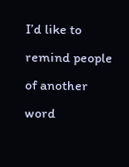I’d like to remind people of another word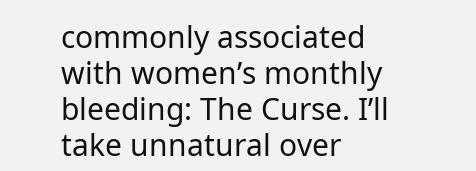commonly associated with women’s monthly bleeding: The Curse. I’ll take unnatural over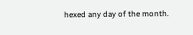hexed any day of the month.